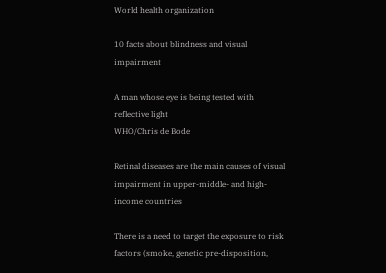World health organization

10 facts about blindness and visual impairment

A man whose eye is being tested with reflective light
WHO/Chris de Bode

Retinal diseases are the main causes of visual impairment in upper-middle- and high-income countries

There is a need to target the exposure to risk factors (smoke, genetic pre-disposition,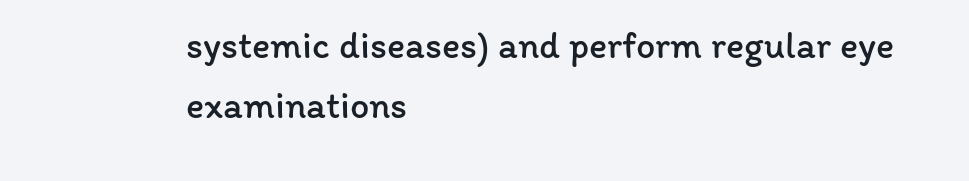systemic diseases) and perform regular eye examinations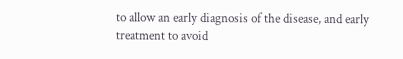to allow an early diagnosis of the disease, and early treatment to avoid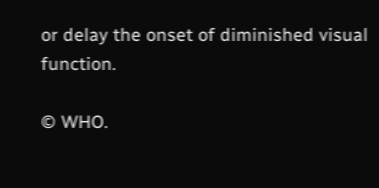or delay the onset of diminished visual function.

© WHO.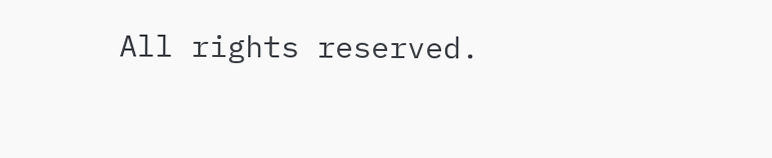All rights reserved.